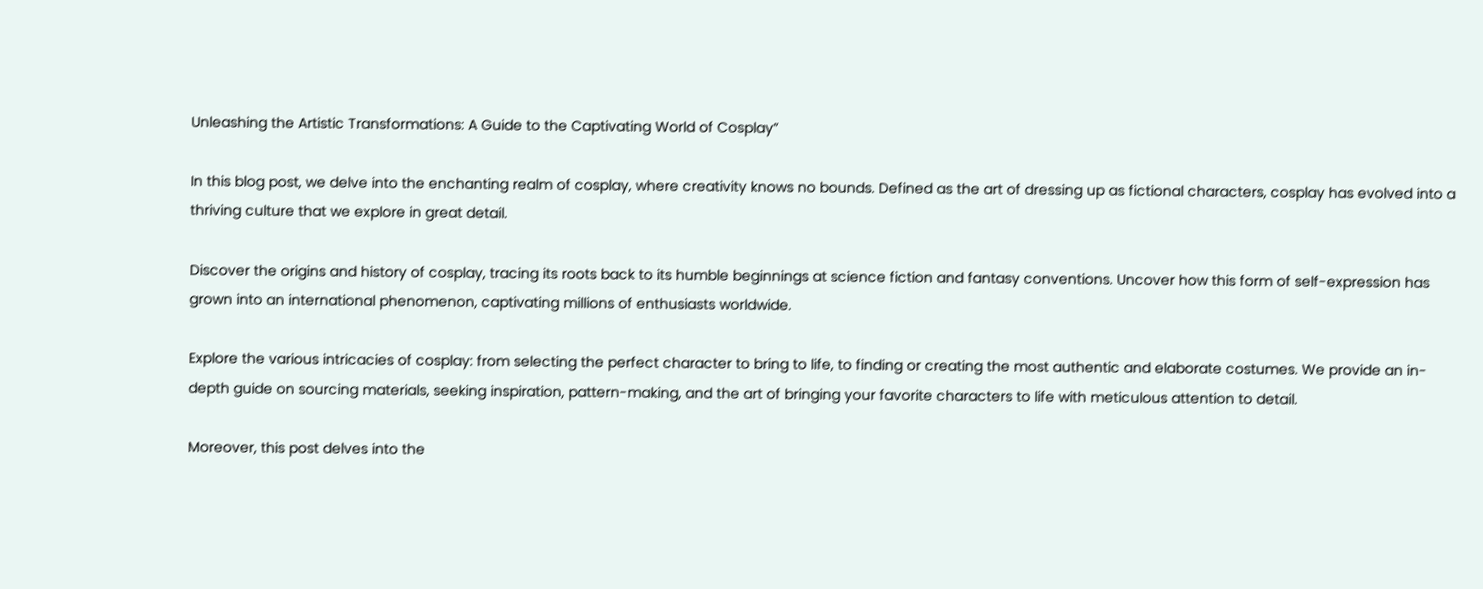Unleashing the Artistic Transformations: A Guide to the Captivating World of Cosplay”

In this blog post, we delve into the enchanting realm of cosplay, where creativity knows no bounds. Defined as the art of dressing up as fictional characters, cosplay has evolved into a thriving culture that we explore in great detail.

Discover the origins and history of cosplay, tracing its roots back to its humble beginnings at science fiction and fantasy conventions. Uncover how this form of self-expression has grown into an international phenomenon, captivating millions of enthusiasts worldwide.

Explore the various intricacies of cosplay: from selecting the perfect character to bring to life, to finding or creating the most authentic and elaborate costumes. We provide an in-depth guide on sourcing materials, seeking inspiration, pattern-making, and the art of bringing your favorite characters to life with meticulous attention to detail.

Moreover, this post delves into the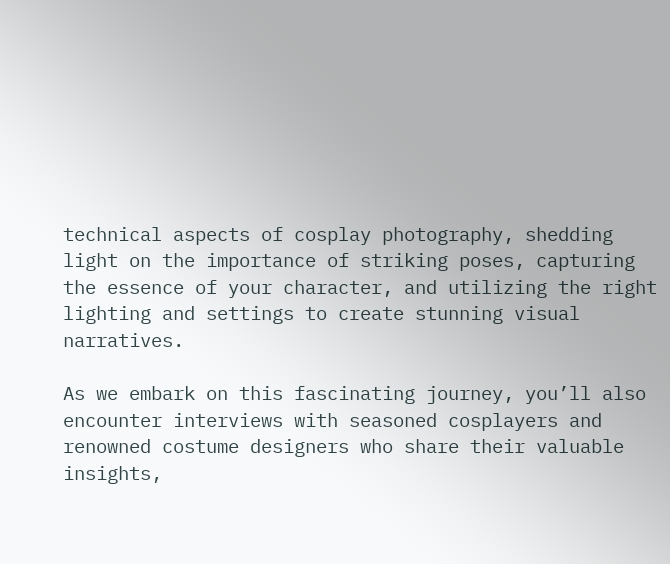technical aspects of cosplay photography, shedding light on the importance of striking poses, capturing the essence of your character, and utilizing the right lighting and settings to create stunning visual narratives.

As we embark on this fascinating journey, you’ll also encounter interviews with seasoned cosplayers and renowned costume designers who share their valuable insights,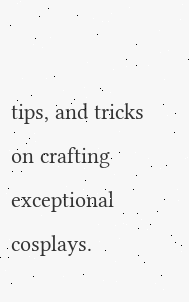tips, and tricks on crafting exceptional cosplays.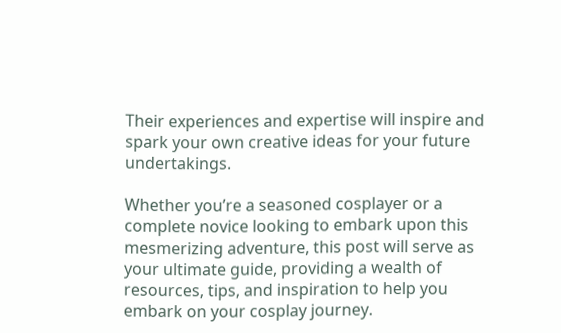Their experiences and expertise will inspire and spark your own creative ideas for your future undertakings.

Whether you’re a seasoned cosplayer or a complete novice looking to embark upon this mesmerizing adventure, this post will serve as your ultimate guide, providing a wealth of resources, tips, and inspiration to help you embark on your cosplay journey.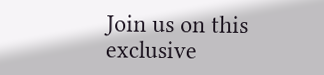Join us on this exclusive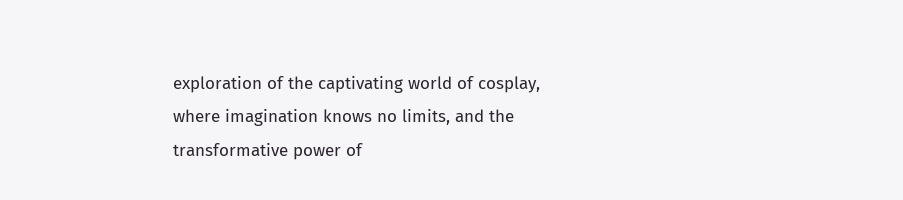exploration of the captivating world of cosplay, where imagination knows no limits, and the transformative power of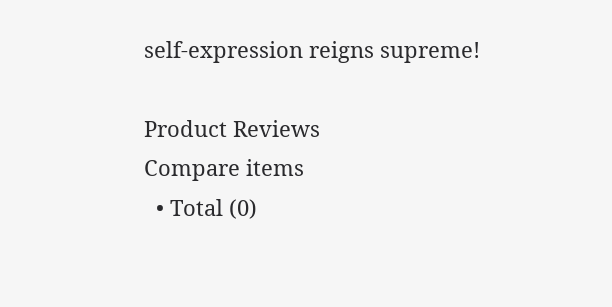self-expression reigns supreme!

Product Reviews
Compare items
  • Total (0)